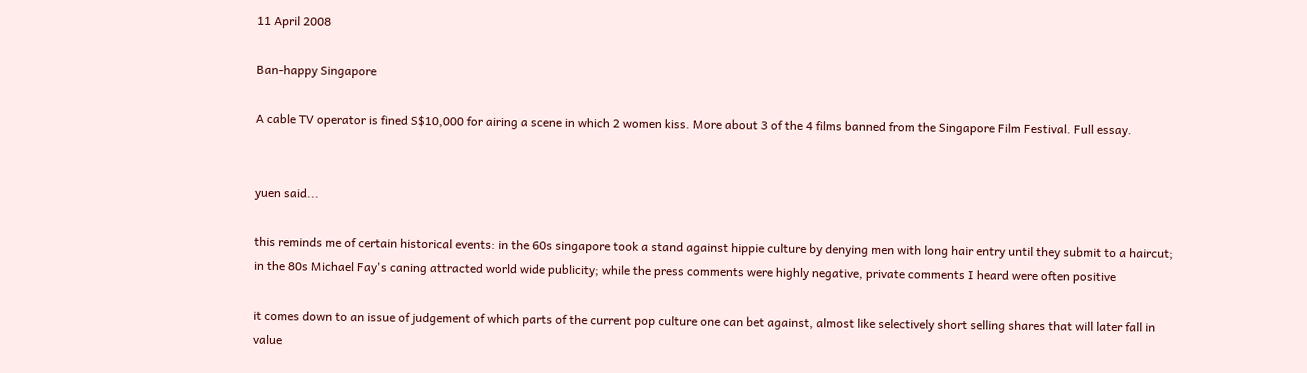11 April 2008

Ban-happy Singapore

A cable TV operator is fined S$10,000 for airing a scene in which 2 women kiss. More about 3 of the 4 films banned from the Singapore Film Festival. Full essay.


yuen said...

this reminds me of certain historical events: in the 60s singapore took a stand against hippie culture by denying men with long hair entry until they submit to a haircut; in the 80s Michael Fay's caning attracted world wide publicity; while the press comments were highly negative, private comments I heard were often positive

it comes down to an issue of judgement of which parts of the current pop culture one can bet against, almost like selectively short selling shares that will later fall in value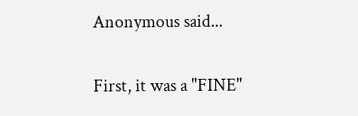Anonymous said...

First, it was a "FINE"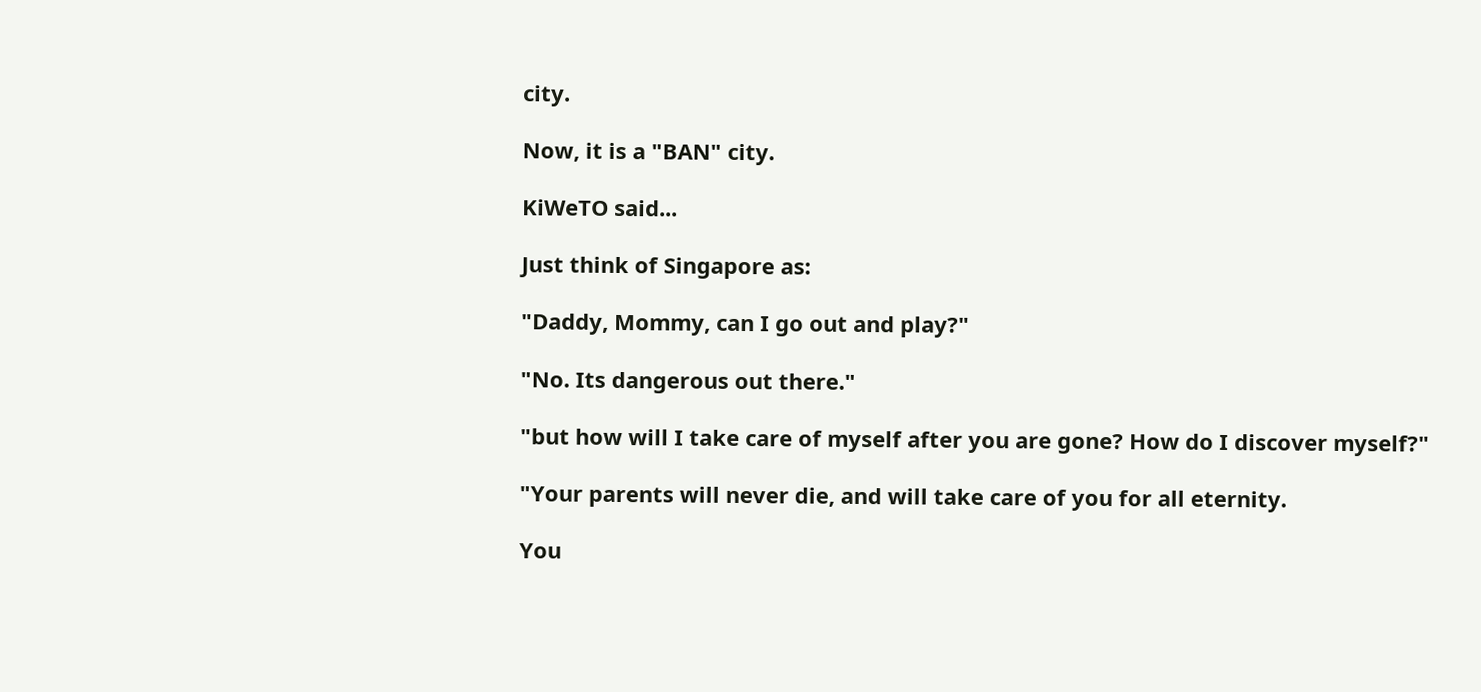city.

Now, it is a "BAN" city.

KiWeTO said...

Just think of Singapore as:

"Daddy, Mommy, can I go out and play?"

"No. Its dangerous out there."

"but how will I take care of myself after you are gone? How do I discover myself?"

"Your parents will never die, and will take care of you for all eternity.

You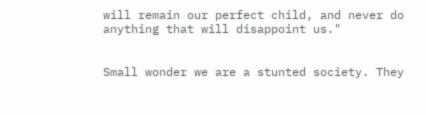will remain our perfect child, and never do anything that will disappoint us."


Small wonder we are a stunted society. They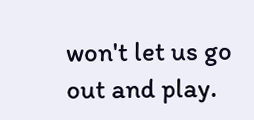won't let us go out and play.